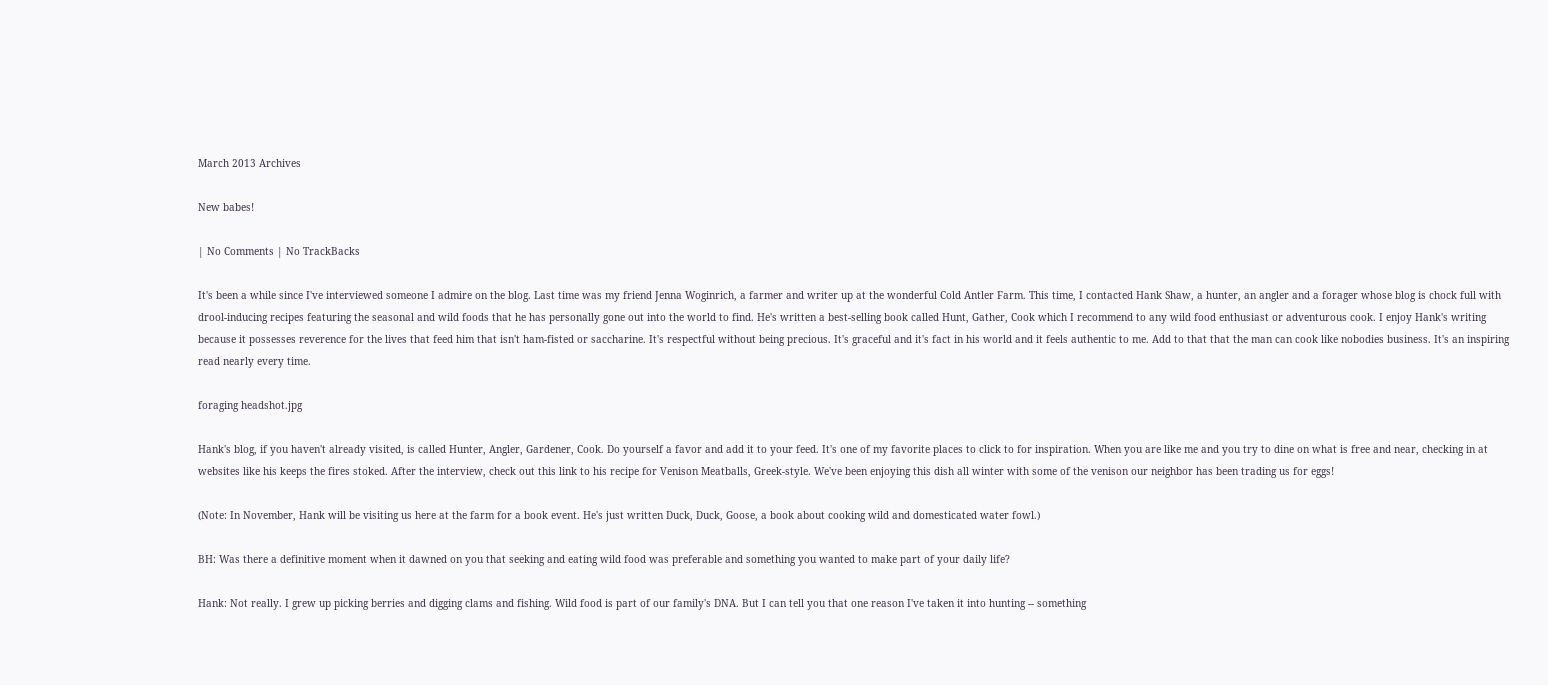March 2013 Archives

New babes!

| No Comments | No TrackBacks

It's been a while since I've interviewed someone I admire on the blog. Last time was my friend Jenna Woginrich, a farmer and writer up at the wonderful Cold Antler Farm. This time, I contacted Hank Shaw, a hunter, an angler and a forager whose blog is chock full with drool-inducing recipes featuring the seasonal and wild foods that he has personally gone out into the world to find. He's written a best-selling book called Hunt, Gather, Cook which I recommend to any wild food enthusiast or adventurous cook. I enjoy Hank's writing because it possesses reverence for the lives that feed him that isn't ham-fisted or saccharine. It's respectful without being precious. It's graceful and it's fact in his world and it feels authentic to me. Add to that that the man can cook like nobodies business. It's an inspiring read nearly every time.

foraging headshot.jpg

Hank's blog, if you haven't already visited, is called Hunter, Angler, Gardener, Cook. Do yourself a favor and add it to your feed. It's one of my favorite places to click to for inspiration. When you are like me and you try to dine on what is free and near, checking in at websites like his keeps the fires stoked. After the interview, check out this link to his recipe for Venison Meatballs, Greek-style. We've been enjoying this dish all winter with some of the venison our neighbor has been trading us for eggs!

(Note: In November, Hank will be visiting us here at the farm for a book event. He's just written Duck, Duck, Goose, a book about cooking wild and domesticated water fowl.)

BH: Was there a definitive moment when it dawned on you that seeking and eating wild food was preferable and something you wanted to make part of your daily life?

Hank: Not really. I grew up picking berries and digging clams and fishing. Wild food is part of our family's DNA. But I can tell you that one reason I've taken it into hunting -- something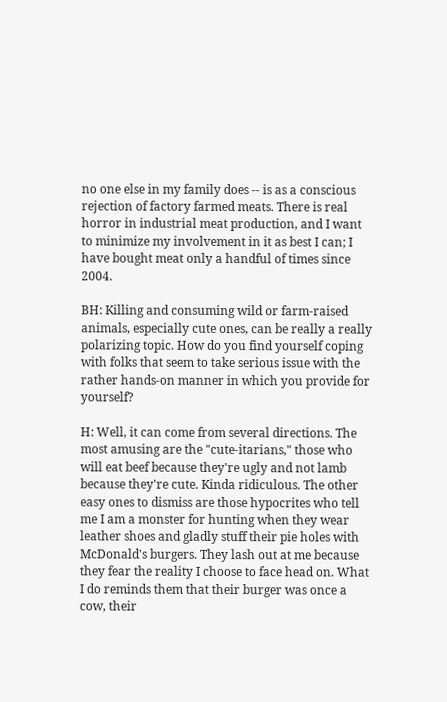no one else in my family does -- is as a conscious rejection of factory farmed meats. There is real horror in industrial meat production, and I want to minimize my involvement in it as best I can; I have bought meat only a handful of times since 2004.

BH: Killing and consuming wild or farm-raised animals, especially cute ones, can be really a really polarizing topic. How do you find yourself coping with folks that seem to take serious issue with the rather hands-on manner in which you provide for yourself?

H: Well, it can come from several directions. The most amusing are the "cute-itarians," those who will eat beef because they're ugly and not lamb because they're cute. Kinda ridiculous. The other easy ones to dismiss are those hypocrites who tell me I am a monster for hunting when they wear leather shoes and gladly stuff their pie holes with McDonald's burgers. They lash out at me because they fear the reality I choose to face head on. What I do reminds them that their burger was once a cow, their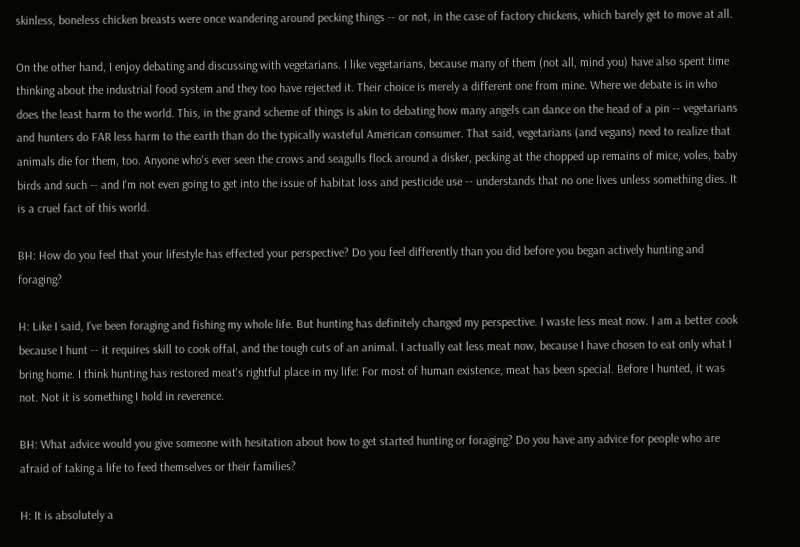skinless, boneless chicken breasts were once wandering around pecking things -- or not, in the case of factory chickens, which barely get to move at all.

On the other hand, I enjoy debating and discussing with vegetarians. I like vegetarians, because many of them (not all, mind you) have also spent time thinking about the industrial food system and they too have rejected it. Their choice is merely a different one from mine. Where we debate is in who does the least harm to the world. This, in the grand scheme of things is akin to debating how many angels can dance on the head of a pin -- vegetarians and hunters do FAR less harm to the earth than do the typically wasteful American consumer. That said, vegetarians (and vegans) need to realize that animals die for them, too. Anyone who's ever seen the crows and seagulls flock around a disker, pecking at the chopped up remains of mice, voles, baby birds and such -- and I'm not even going to get into the issue of habitat loss and pesticide use -- understands that no one lives unless something dies. It is a cruel fact of this world.

BH: How do you feel that your lifestyle has effected your perspective? Do you feel differently than you did before you began actively hunting and foraging?

H: Like I said, I've been foraging and fishing my whole life. But hunting has definitely changed my perspective. I waste less meat now. I am a better cook because I hunt -- it requires skill to cook offal, and the tough cuts of an animal. I actually eat less meat now, because I have chosen to eat only what I bring home. I think hunting has restored meat's rightful place in my life: For most of human existence, meat has been special. Before I hunted, it was not. Not it is something I hold in reverence.

BH: What advice would you give someone with hesitation about how to get started hunting or foraging? Do you have any advice for people who are afraid of taking a life to feed themselves or their families?

H: It is absolutely a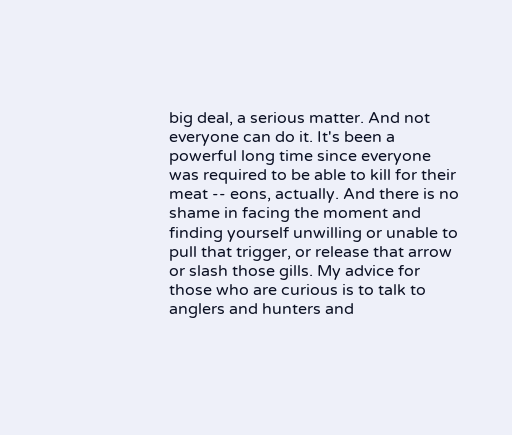big deal, a serious matter. And not everyone can do it. It's been a powerful long time since everyone was required to be able to kill for their meat -- eons, actually. And there is no shame in facing the moment and finding yourself unwilling or unable to pull that trigger, or release that arrow or slash those gills. My advice for those who are curious is to talk to anglers and hunters and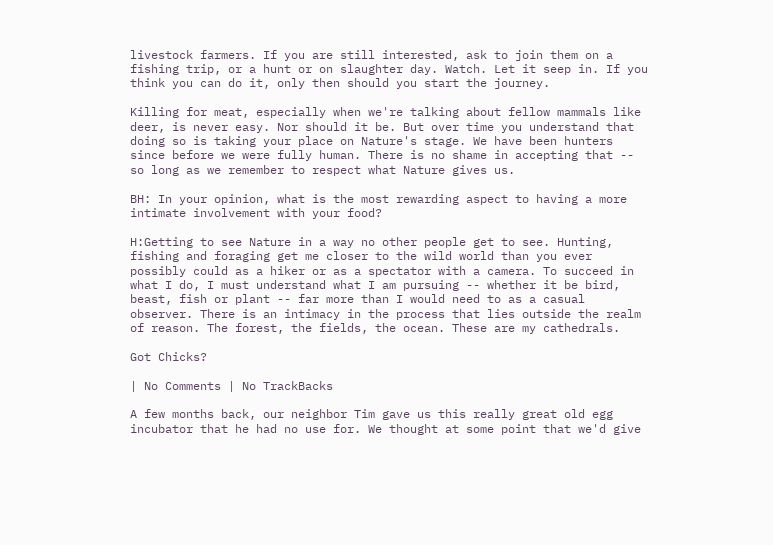livestock farmers. If you are still interested, ask to join them on a fishing trip, or a hunt or on slaughter day. Watch. Let it seep in. If you think you can do it, only then should you start the journey.

Killing for meat, especially when we're talking about fellow mammals like deer, is never easy. Nor should it be. But over time you understand that doing so is taking your place on Nature's stage. We have been hunters since before we were fully human. There is no shame in accepting that -- so long as we remember to respect what Nature gives us.

BH: In your opinion, what is the most rewarding aspect to having a more intimate involvement with your food?

H:Getting to see Nature in a way no other people get to see. Hunting, fishing and foraging get me closer to the wild world than you ever possibly could as a hiker or as a spectator with a camera. To succeed in what I do, I must understand what I am pursuing -- whether it be bird, beast, fish or plant -- far more than I would need to as a casual observer. There is an intimacy in the process that lies outside the realm of reason. The forest, the fields, the ocean. These are my cathedrals.

Got Chicks?

| No Comments | No TrackBacks

A few months back, our neighbor Tim gave us this really great old egg incubator that he had no use for. We thought at some point that we'd give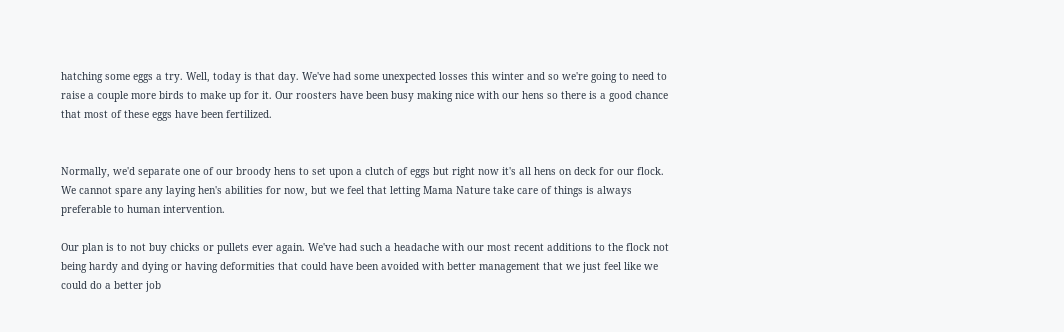hatching some eggs a try. Well, today is that day. We've had some unexpected losses this winter and so we're going to need to raise a couple more birds to make up for it. Our roosters have been busy making nice with our hens so there is a good chance that most of these eggs have been fertilized.


Normally, we'd separate one of our broody hens to set upon a clutch of eggs but right now it's all hens on deck for our flock. We cannot spare any laying hen's abilities for now, but we feel that letting Mama Nature take care of things is always preferable to human intervention.

Our plan is to not buy chicks or pullets ever again. We've had such a headache with our most recent additions to the flock not being hardy and dying or having deformities that could have been avoided with better management that we just feel like we could do a better job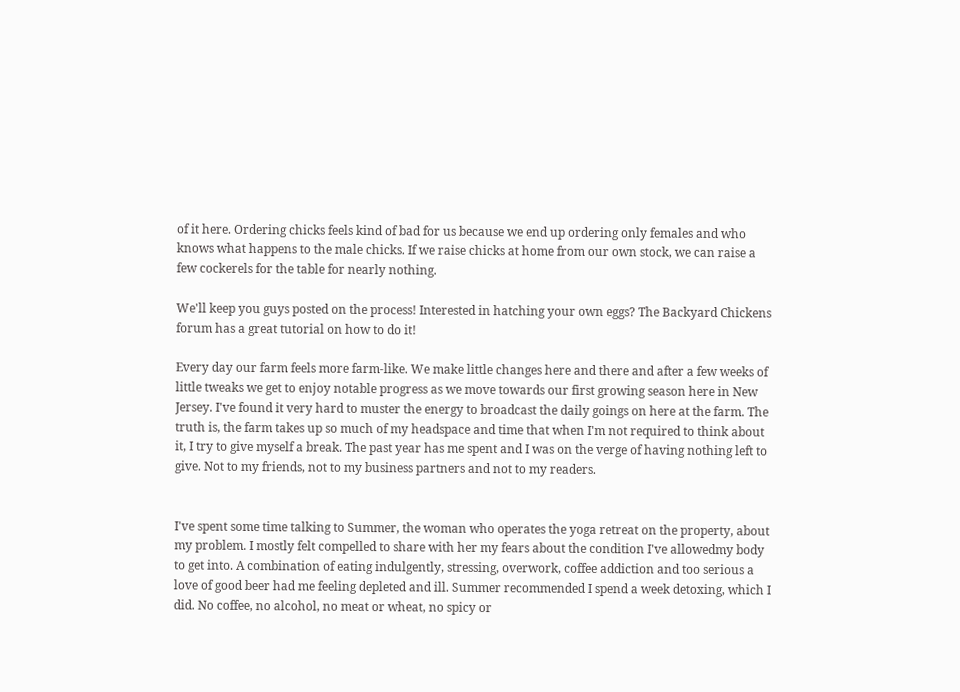of it here. Ordering chicks feels kind of bad for us because we end up ordering only females and who knows what happens to the male chicks. If we raise chicks at home from our own stock, we can raise a few cockerels for the table for nearly nothing.

We'll keep you guys posted on the process! Interested in hatching your own eggs? The Backyard Chickens forum has a great tutorial on how to do it!

Every day our farm feels more farm-like. We make little changes here and there and after a few weeks of little tweaks we get to enjoy notable progress as we move towards our first growing season here in New Jersey. I've found it very hard to muster the energy to broadcast the daily goings on here at the farm. The truth is, the farm takes up so much of my headspace and time that when I'm not required to think about it, I try to give myself a break. The past year has me spent and I was on the verge of having nothing left to give. Not to my friends, not to my business partners and not to my readers.


I've spent some time talking to Summer, the woman who operates the yoga retreat on the property, about my problem. I mostly felt compelled to share with her my fears about the condition I've allowedmy body to get into. A combination of eating indulgently, stressing, overwork, coffee addiction and too serious a love of good beer had me feeling depleted and ill. Summer recommended I spend a week detoxing, which I did. No coffee, no alcohol, no meat or wheat, no spicy or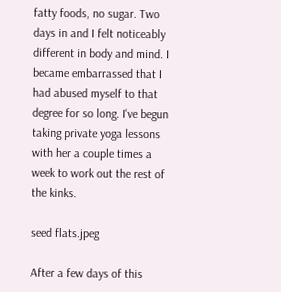fatty foods, no sugar. Two days in and I felt noticeably different in body and mind. I became embarrassed that I had abused myself to that degree for so long. I've begun taking private yoga lessons with her a couple times a week to work out the rest of the kinks.

seed flats.jpeg

After a few days of this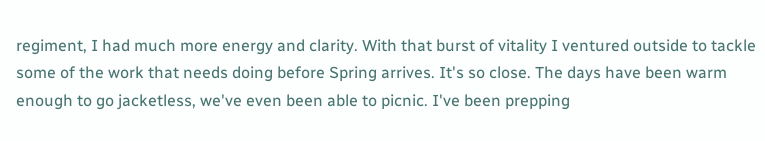regiment, I had much more energy and clarity. With that burst of vitality I ventured outside to tackle some of the work that needs doing before Spring arrives. It's so close. The days have been warm enough to go jacketless, we've even been able to picnic. I've been prepping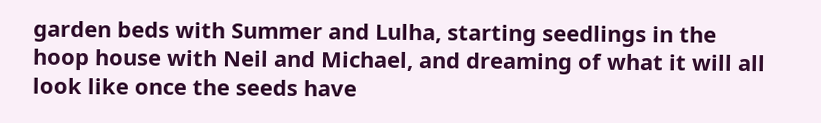garden beds with Summer and Lulha, starting seedlings in the hoop house with Neil and Michael, and dreaming of what it will all look like once the seeds have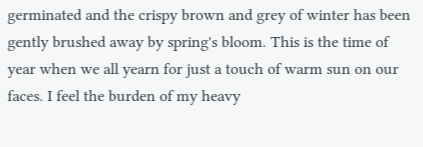germinated and the crispy brown and grey of winter has been gently brushed away by spring's bloom. This is the time of year when we all yearn for just a touch of warm sun on our faces. I feel the burden of my heavy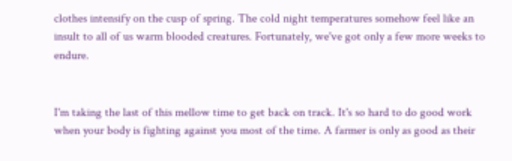clothes intensify on the cusp of spring. The cold night temperatures somehow feel like an insult to all of us warm blooded creatures. Fortunately, we've got only a few more weeks to endure.


I'm taking the last of this mellow time to get back on track. It's so hard to do good work when your body is fighting against you most of the time. A farmer is only as good as their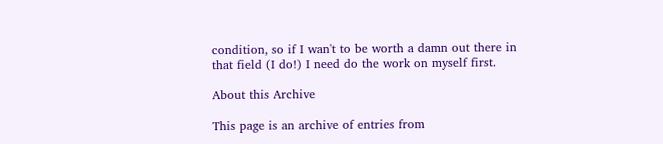condition, so if I wan't to be worth a damn out there in that field (I do!) I need do the work on myself first.

About this Archive

This page is an archive of entries from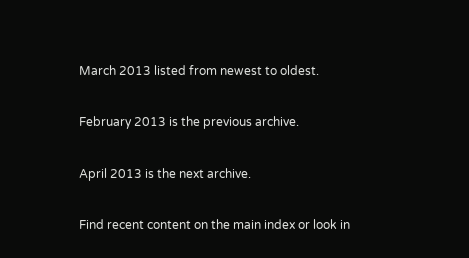March 2013 listed from newest to oldest.

February 2013 is the previous archive.

April 2013 is the next archive.

Find recent content on the main index or look in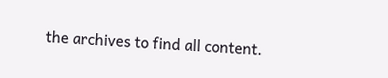the archives to find all content.